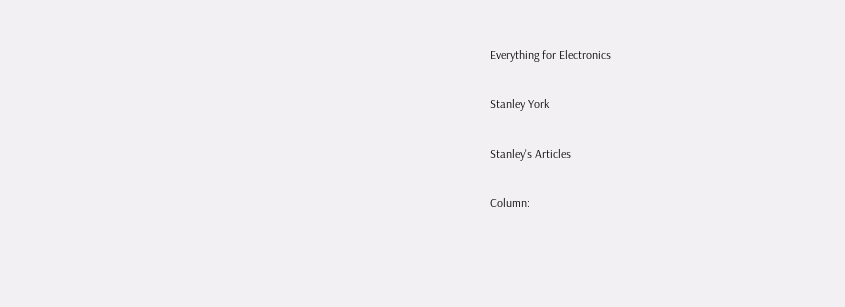Everything for Electronics

Stanley York

Stanley's Articles

Column: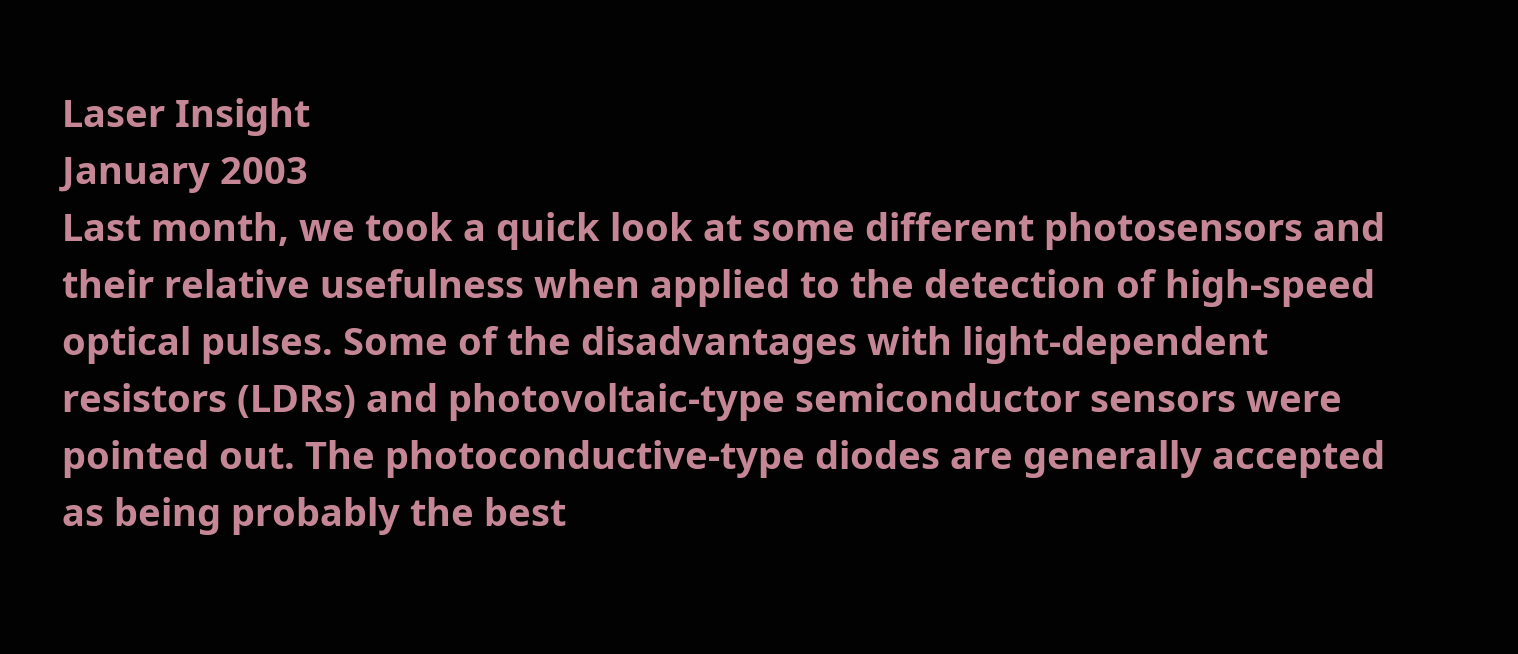Laser Insight
January 2003
Last month, we took a quick look at some different photosensors and their relative usefulness when applied to the detection of high-speed optical pulses. Some of the disadvantages with light-dependent resistors (LDRs) and photovoltaic-type semiconductor sensors were pointed out. The photoconductive-type diodes are generally accepted as being probably the best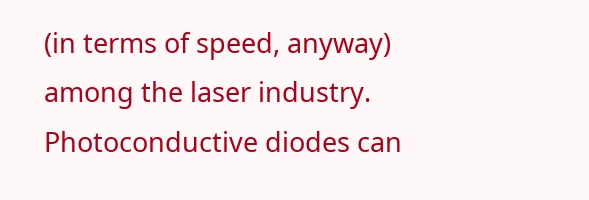(in terms of speed, anyway) among the laser industry. Photoconductive diodes can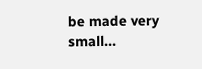be made very small...